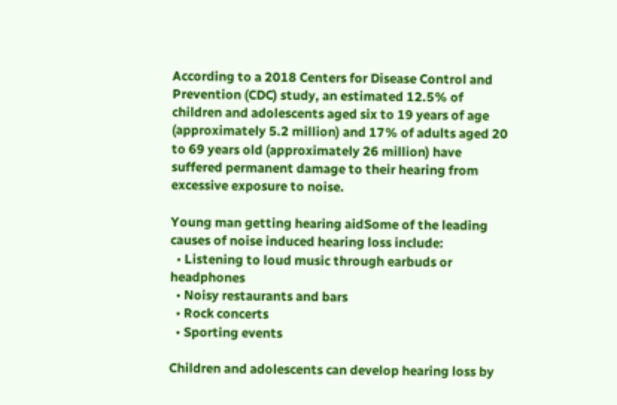According to a 2018 Centers for Disease Control and Prevention (CDC) study, an estimated 12.5% of children and adolescents aged six to 19 years of age (approximately 5.2 million) and 17% of adults aged 20 to 69 years old (approximately 26 million) have suffered permanent damage to their hearing from excessive exposure to noise.

Young man getting hearing aidSome of the leading causes of noise induced hearing loss include:
  • Listening to loud music through earbuds or headphones
  • Noisy restaurants and bars
  • Rock concerts
  • Sporting events

Children and adolescents can develop hearing loss by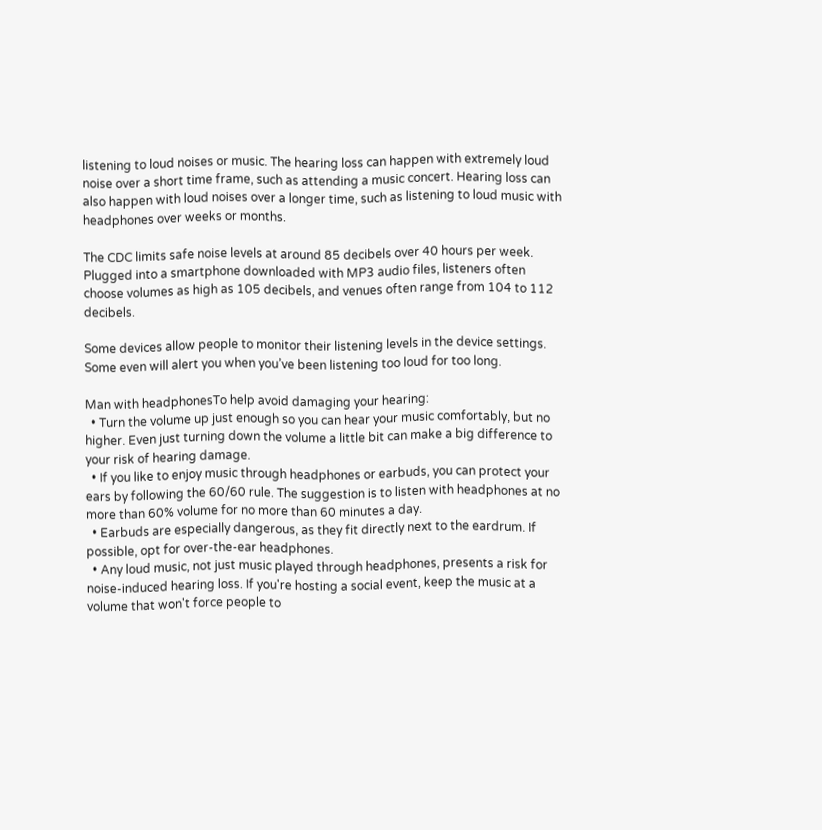listening to loud noises or music. The hearing loss can happen with extremely loud noise over a short time frame, such as attending a music concert. Hearing loss can also happen with loud noises over a longer time, such as listening to loud music with headphones over weeks or months.

The CDC limits safe noise levels at around 85 decibels over 40 hours per week. Plugged into a smartphone downloaded with MP3 audio files, listeners often choose volumes as high as 105 decibels, and venues often range from 104 to 112 decibels.

Some devices allow people to monitor their listening levels in the device settings. Some even will alert you when you’ve been listening too loud for too long.

Man with headphonesTo help avoid damaging your hearing:
  • Turn the volume up just enough so you can hear your music comfortably, but no higher. Even just turning down the volume a little bit can make a big difference to your risk of hearing damage.
  • If you like to enjoy music through headphones or earbuds, you can protect your ears by following the 60/60 rule. The suggestion is to listen with headphones at no more than 60% volume for no more than 60 minutes a day.
  • Earbuds are especially dangerous, as they fit directly next to the eardrum. If possible, opt for over-the-ear headphones.
  • Any loud music, not just music played through headphones, presents a risk for noise-induced hearing loss. If you're hosting a social event, keep the music at a volume that won't force people to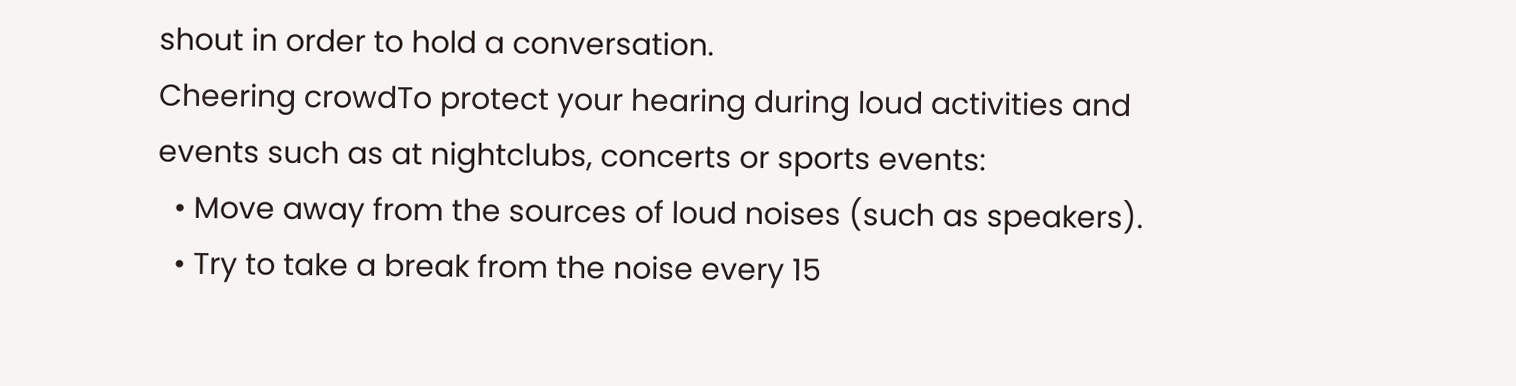shout in order to hold a conversation.
Cheering crowdTo protect your hearing during loud activities and events such as at nightclubs, concerts or sports events:
  • Move away from the sources of loud noises (such as speakers).
  • Try to take a break from the noise every 15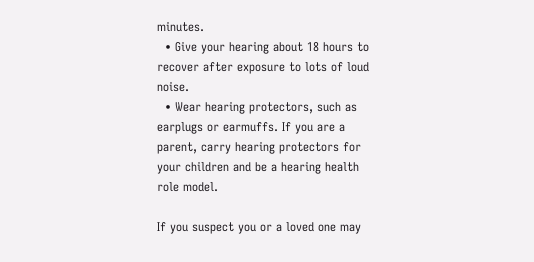minutes.
  • Give your hearing about 18 hours to recover after exposure to lots of loud noise.
  • Wear hearing protectors, such as earplugs or earmuffs. If you are a parent, carry hearing protectors for your children and be a hearing health role model.

If you suspect you or a loved one may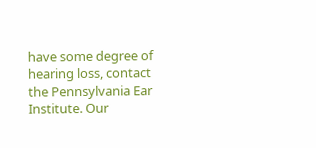have some degree of hearing loss, contact the Pennsylvania Ear Institute. Our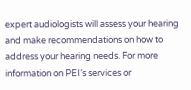expert audiologists will assess your hearing and make recommendations on how to address your hearing needs. For more information on PEI’s services or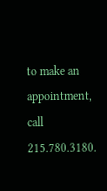to make an appointment, call 215.780.3180.